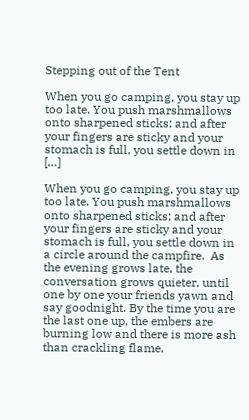Stepping out of the Tent

When you go camping, you stay up too late. You push marshmallows onto sharpened sticks; and after your fingers are sticky and your stomach is full, you settle down in […]

When you go camping, you stay up too late. You push marshmallows onto sharpened sticks; and after your fingers are sticky and your stomach is full, you settle down in a circle around the campfire.  As the evening grows late, the conversation grows quieter, until one by one your friends yawn and say goodnight. By the time you are the last one up, the embers are burning low and there is more ash than crackling flame.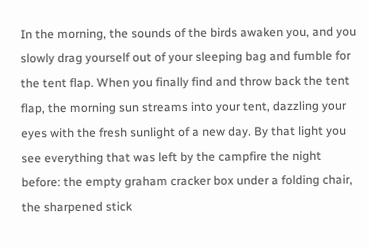In the morning, the sounds of the birds awaken you, and you slowly drag yourself out of your sleeping bag and fumble for the tent flap. When you finally find and throw back the tent flap, the morning sun streams into your tent, dazzling your eyes with the fresh sunlight of a new day. By that light you see everything that was left by the campfire the night before: the empty graham cracker box under a folding chair, the sharpened stick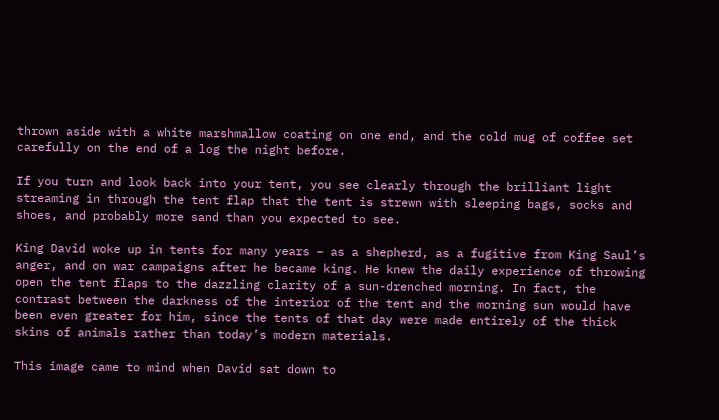thrown aside with a white marshmallow coating on one end, and the cold mug of coffee set carefully on the end of a log the night before.

If you turn and look back into your tent, you see clearly through the brilliant light streaming in through the tent flap that the tent is strewn with sleeping bags, socks and shoes, and probably more sand than you expected to see.

King David woke up in tents for many years – as a shepherd, as a fugitive from King Saul’s anger, and on war campaigns after he became king. He knew the daily experience of throwing open the tent flaps to the dazzling clarity of a sun-drenched morning. In fact, the contrast between the darkness of the interior of the tent and the morning sun would have been even greater for him, since the tents of that day were made entirely of the thick skins of animals rather than today’s modern materials.

This image came to mind when David sat down to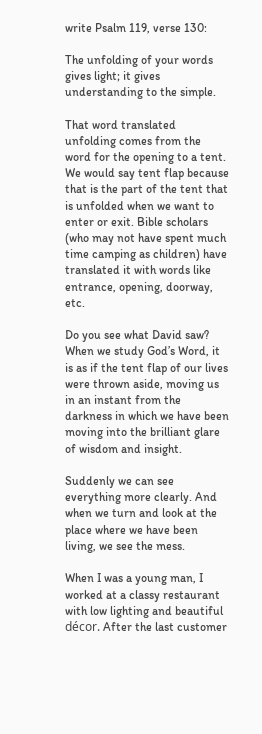write Psalm 119, verse 130:

The unfolding of your words gives light; it gives understanding to the simple.

That word translated unfolding comes from the word for the opening to a tent. We would say tent flap because that is the part of the tent that is unfolded when we want to enter or exit. Bible scholars (who may not have spent much time camping as children) have translated it with words like entrance, opening, doorway, etc.

Do you see what David saw? When we study God’s Word, it is as if the tent flap of our lives were thrown aside, moving us in an instant from the darkness in which we have been moving into the brilliant glare of wisdom and insight.

Suddenly we can see everything more clearly. And when we turn and look at the place where we have been living, we see the mess.

When I was a young man, I worked at a classy restaurant with low lighting and beautiful décor. After the last customer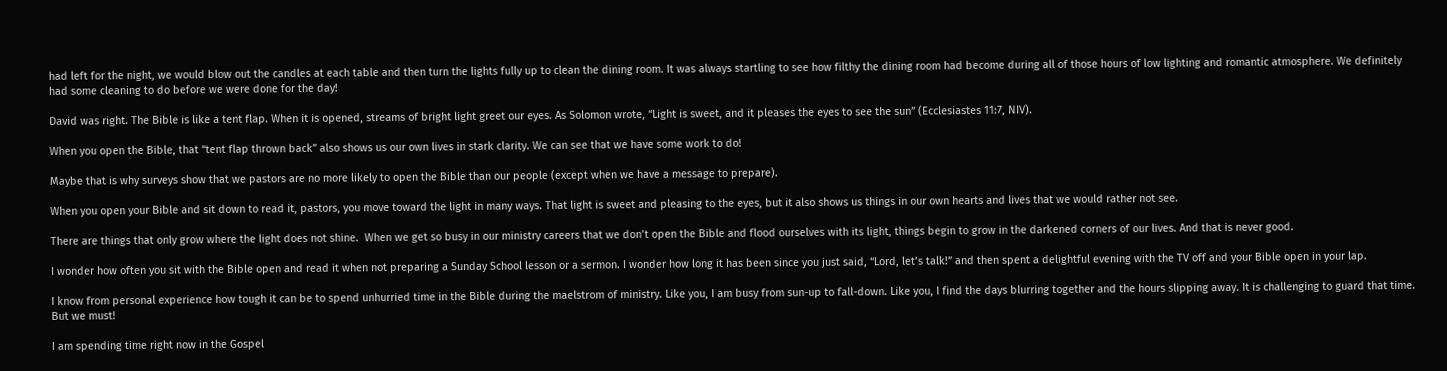had left for the night, we would blow out the candles at each table and then turn the lights fully up to clean the dining room. It was always startling to see how filthy the dining room had become during all of those hours of low lighting and romantic atmosphere. We definitely had some cleaning to do before we were done for the day!

David was right. The Bible is like a tent flap. When it is opened, streams of bright light greet our eyes. As Solomon wrote, “Light is sweet, and it pleases the eyes to see the sun” (Ecclesiastes 11:7, NIV).

When you open the Bible, that “tent flap thrown back” also shows us our own lives in stark clarity. We can see that we have some work to do!

Maybe that is why surveys show that we pastors are no more likely to open the Bible than our people (except when we have a message to prepare).

When you open your Bible and sit down to read it, pastors, you move toward the light in many ways. That light is sweet and pleasing to the eyes, but it also shows us things in our own hearts and lives that we would rather not see.

There are things that only grow where the light does not shine.  When we get so busy in our ministry careers that we don’t open the Bible and flood ourselves with its light, things begin to grow in the darkened corners of our lives. And that is never good.

I wonder how often you sit with the Bible open and read it when not preparing a Sunday School lesson or a sermon. I wonder how long it has been since you just said, “Lord, let’s talk!” and then spent a delightful evening with the TV off and your Bible open in your lap.

I know from personal experience how tough it can be to spend unhurried time in the Bible during the maelstrom of ministry. Like you, I am busy from sun-up to fall-down. Like you, I find the days blurring together and the hours slipping away. It is challenging to guard that time. But we must!

I am spending time right now in the Gospel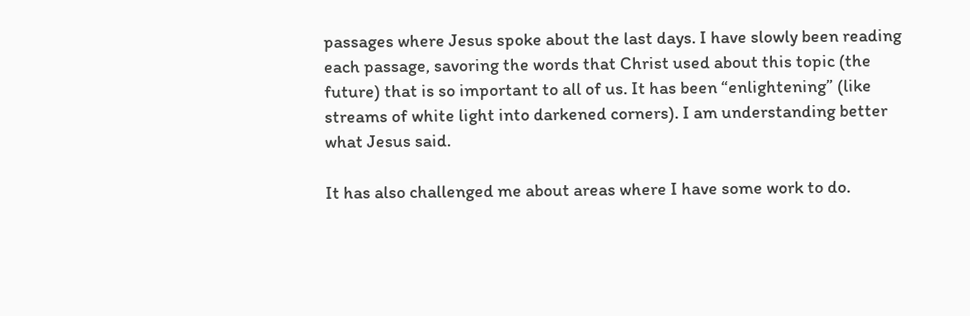passages where Jesus spoke about the last days. I have slowly been reading each passage, savoring the words that Christ used about this topic (the future) that is so important to all of us. It has been “enlightening” (like streams of white light into darkened corners). I am understanding better what Jesus said.

It has also challenged me about areas where I have some work to do.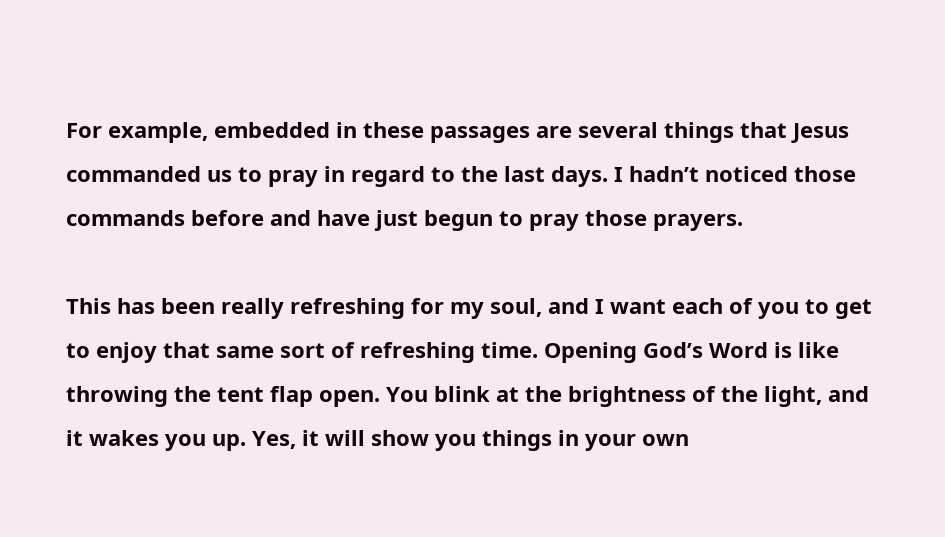For example, embedded in these passages are several things that Jesus commanded us to pray in regard to the last days. I hadn’t noticed those commands before and have just begun to pray those prayers.

This has been really refreshing for my soul, and I want each of you to get to enjoy that same sort of refreshing time. Opening God’s Word is like throwing the tent flap open. You blink at the brightness of the light, and it wakes you up. Yes, it will show you things in your own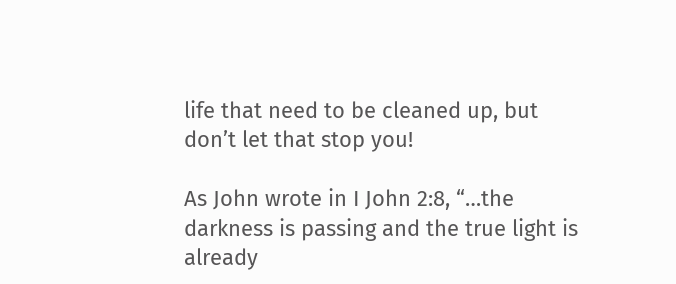life that need to be cleaned up, but don’t let that stop you!

As John wrote in I John 2:8, “…the darkness is passing and the true light is already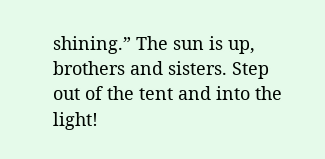shining.” The sun is up, brothers and sisters. Step out of the tent and into the light!